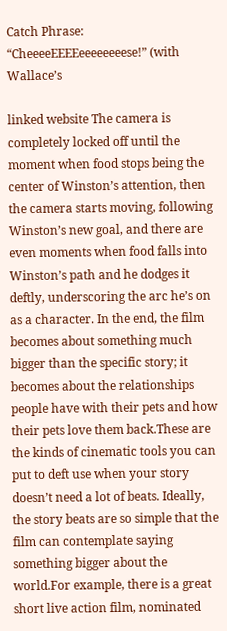Catch Phrase: “CheeeeEEEEeeeeeeeese!” (with Wallace’s

linked website The camera is completely locked off until the moment when food stops being the center of Winston’s attention, then the camera starts moving, following Winston’s new goal, and there are even moments when food falls into Winston’s path and he dodges it deftly, underscoring the arc he’s on as a character. In the end, the film becomes about something much bigger than the specific story; it becomes about the relationships people have with their pets and how their pets love them back.These are the kinds of cinematic tools you can put to deft use when your story doesn’t need a lot of beats. Ideally, the story beats are so simple that the film can contemplate saying something bigger about the world.For example, there is a great short live action film, nominated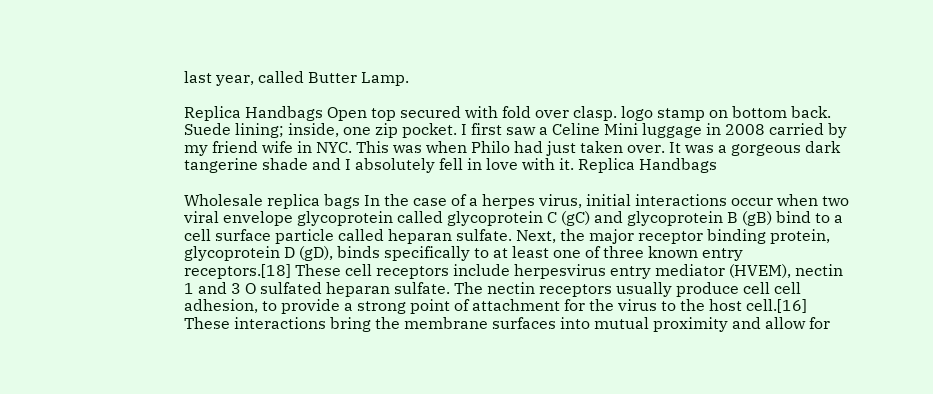last year, called Butter Lamp.

Replica Handbags Open top secured with fold over clasp. logo stamp on bottom back. Suede lining; inside, one zip pocket. I first saw a Celine Mini luggage in 2008 carried by my friend wife in NYC. This was when Philo had just taken over. It was a gorgeous dark tangerine shade and I absolutely fell in love with it. Replica Handbags

Wholesale replica bags In the case of a herpes virus, initial interactions occur when two viral envelope glycoprotein called glycoprotein C (gC) and glycoprotein B (gB) bind to a cell surface particle called heparan sulfate. Next, the major receptor binding protein, glycoprotein D (gD), binds specifically to at least one of three known entry receptors.[18] These cell receptors include herpesvirus entry mediator (HVEM), nectin 1 and 3 O sulfated heparan sulfate. The nectin receptors usually produce cell cell adhesion, to provide a strong point of attachment for the virus to the host cell.[16] These interactions bring the membrane surfaces into mutual proximity and allow for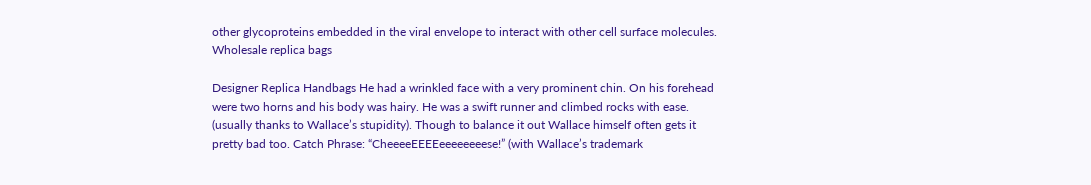other glycoproteins embedded in the viral envelope to interact with other cell surface molecules. Wholesale replica bags

Designer Replica Handbags He had a wrinkled face with a very prominent chin. On his forehead were two horns and his body was hairy. He was a swift runner and climbed rocks with ease. (usually thanks to Wallace’s stupidity). Though to balance it out Wallace himself often gets it pretty bad too. Catch Phrase: “CheeeeEEEEeeeeeeeese!” (with Wallace’s trademark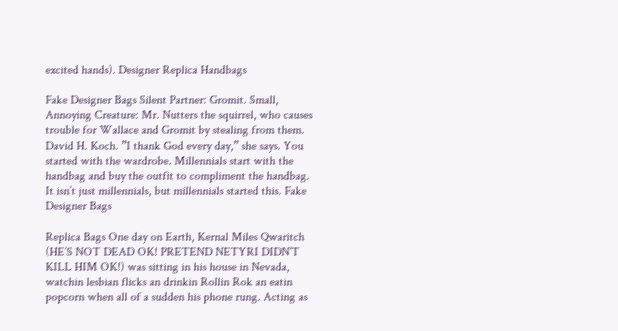excited hands). Designer Replica Handbags

Fake Designer Bags Silent Partner: Gromit. Small, Annoying Creature: Mr. Nutters the squirrel, who causes trouble for Wallace and Gromit by stealing from them. David H. Koch. ”I thank God every day,” she says. You started with the wardrobe. Millennials start with the handbag and buy the outfit to compliment the handbag. It isn’t just millennials, but millennials started this. Fake Designer Bags

Replica Bags One day on Earth, Kernal Miles Qwaritch (HE’S NOT DEAD OK! PRETEND NETYRI DIDN’T KILL HIM OK!) was sitting in his house in Nevada, watchin lesbian flicks an drinkin Rollin Rok an eatin popcorn when all of a sudden his phone rung. Acting as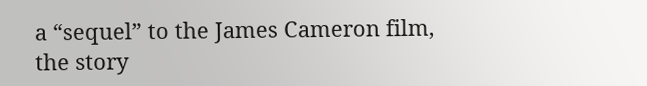a “sequel” to the James Cameron film, the story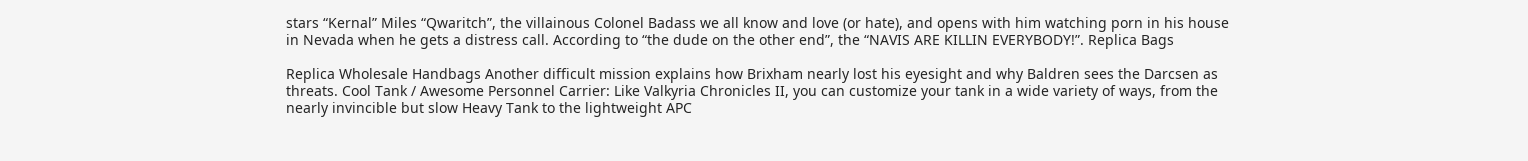stars “Kernal” Miles “Qwaritch”, the villainous Colonel Badass we all know and love (or hate), and opens with him watching porn in his house in Nevada when he gets a distress call. According to “the dude on the other end”, the “NAVIS ARE KILLIN EVERYBODY!”. Replica Bags

Replica Wholesale Handbags Another difficult mission explains how Brixham nearly lost his eyesight and why Baldren sees the Darcsen as threats. Cool Tank / Awesome Personnel Carrier: Like Valkyria Chronicles II, you can customize your tank in a wide variety of ways, from the nearly invincible but slow Heavy Tank to the lightweight APC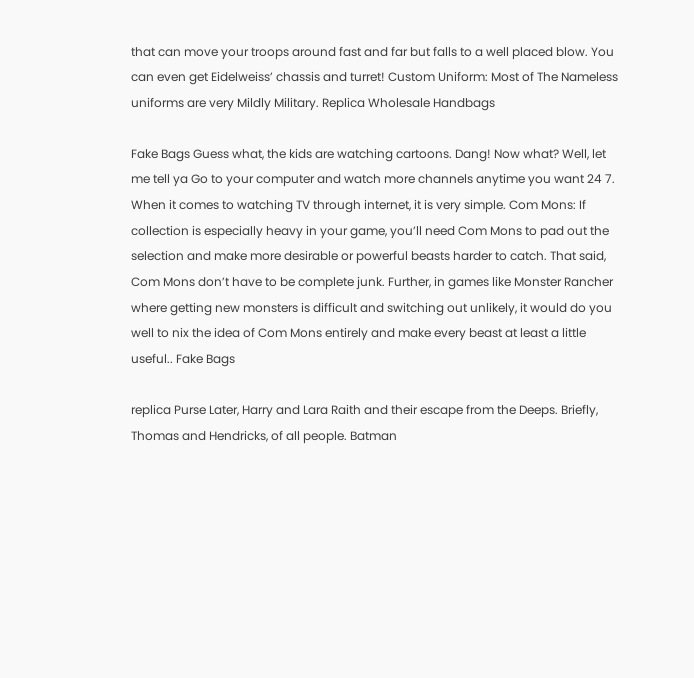that can move your troops around fast and far but falls to a well placed blow. You can even get Eidelweiss’ chassis and turret! Custom Uniform: Most of The Nameless uniforms are very Mildly Military. Replica Wholesale Handbags

Fake Bags Guess what, the kids are watching cartoons. Dang! Now what? Well, let me tell ya Go to your computer and watch more channels anytime you want 24 7. When it comes to watching TV through internet, it is very simple. Com Mons: If collection is especially heavy in your game, you’ll need Com Mons to pad out the selection and make more desirable or powerful beasts harder to catch. That said, Com Mons don’t have to be complete junk. Further, in games like Monster Rancher where getting new monsters is difficult and switching out unlikely, it would do you well to nix the idea of Com Mons entirely and make every beast at least a little useful.. Fake Bags

replica Purse Later, Harry and Lara Raith and their escape from the Deeps. Briefly, Thomas and Hendricks, of all people. Batman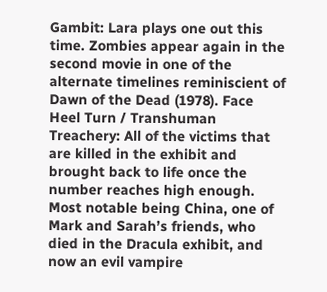Gambit: Lara plays one out this time. Zombies appear again in the second movie in one of the alternate timelines reminiscient of Dawn of the Dead (1978). Face Heel Turn / Transhuman Treachery: All of the victims that are killed in the exhibit and brought back to life once the number reaches high enough. Most notable being China, one of Mark and Sarah’s friends, who died in the Dracula exhibit, and now an evil vampire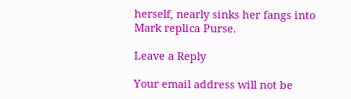herself, nearly sinks her fangs into Mark replica Purse.

Leave a Reply

Your email address will not be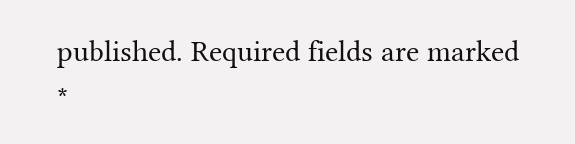published. Required fields are marked *